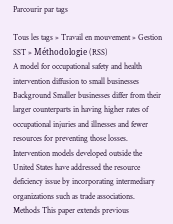Parcourir par tags

Tous les tags » Travail en mouvement » Gestion SST » Méthodologie (RSS)
A model for occupational safety and health intervention diffusion to small businesses
Background Smaller businesses differ from their larger counterparts in having higher rates of occupational injuries and illnesses and fewer resources for preventing those losses. Intervention models developed outside the United States have addressed the resource deficiency issue by incorporating intermediary organizations such as trade associations. Methods This paper extends previous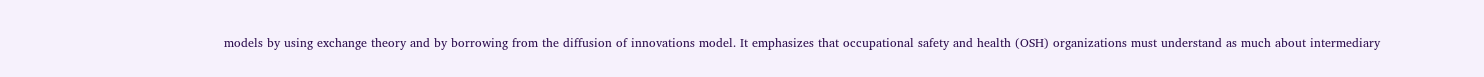models by using exchange theory and by borrowing from the diffusion of innovations model. It emphasizes that occupational safety and health (OSH) organizations must understand as much about intermediary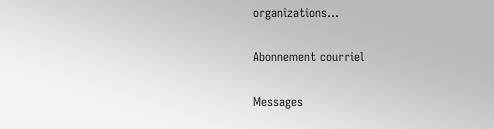organizations...

Abonnement courriel

Messages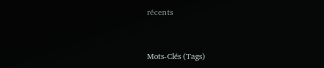récents


Mots-Clés (Tags)